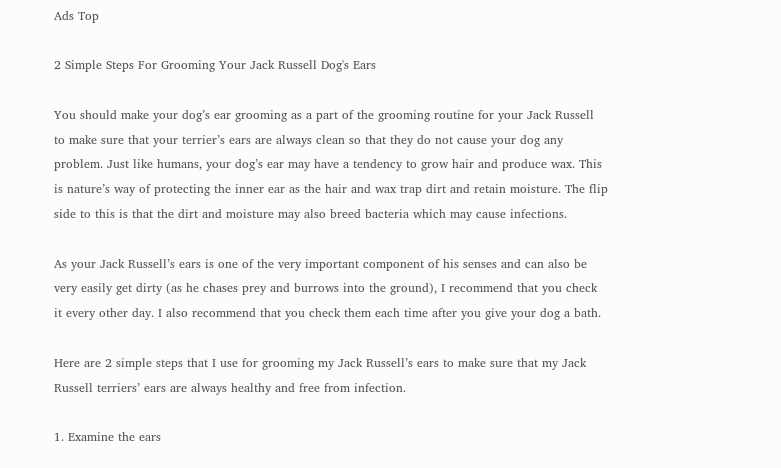Ads Top

2 Simple Steps For Grooming Your Jack Russell Dog's Ears

You should make your dog’s ear grooming as a part of the grooming routine for your Jack Russell to make sure that your terrier’s ears are always clean so that they do not cause your dog any problem. Just like humans, your dog’s ear may have a tendency to grow hair and produce wax. This is nature’s way of protecting the inner ear as the hair and wax trap dirt and retain moisture. The flip side to this is that the dirt and moisture may also breed bacteria which may cause infections.

As your Jack Russell’s ears is one of the very important component of his senses and can also be very easily get dirty (as he chases prey and burrows into the ground), I recommend that you check it every other day. I also recommend that you check them each time after you give your dog a bath.

Here are 2 simple steps that I use for grooming my Jack Russell’s ears to make sure that my Jack Russell terriers’ ears are always healthy and free from infection.

1. Examine the ears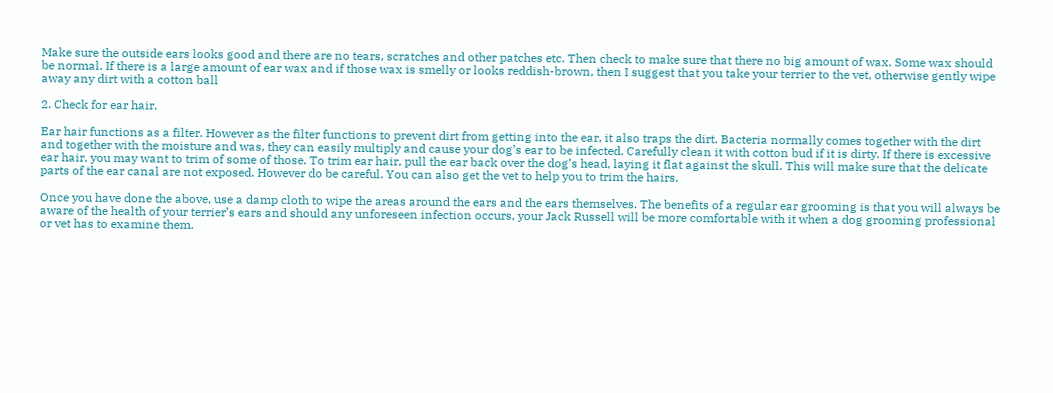Make sure the outside ears looks good and there are no tears, scratches and other patches etc. Then check to make sure that there no big amount of wax. Some wax should be normal. If there is a large amount of ear wax and if those wax is smelly or looks reddish-brown, then I suggest that you take your terrier to the vet, otherwise gently wipe away any dirt with a cotton ball

2. Check for ear hair.

Ear hair functions as a filter. However as the filter functions to prevent dirt from getting into the ear, it also traps the dirt. Bacteria normally comes together with the dirt and together with the moisture and was, they can easily multiply and cause your dog’s ear to be infected. Carefully clean it with cotton bud if it is dirty. If there is excessive ear hair, you may want to trim of some of those. To trim ear hair, pull the ear back over the dog’s head, laying it flat against the skull. This will make sure that the delicate parts of the ear canal are not exposed. However do be careful. You can also get the vet to help you to trim the hairs.

Once you have done the above, use a damp cloth to wipe the areas around the ears and the ears themselves. The benefits of a regular ear grooming is that you will always be aware of the health of your terrier’s ears and should any unforeseen infection occurs, your Jack Russell will be more comfortable with it when a dog grooming professional or vet has to examine them.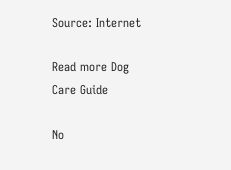Source: Internet

Read more Dog Care Guide

No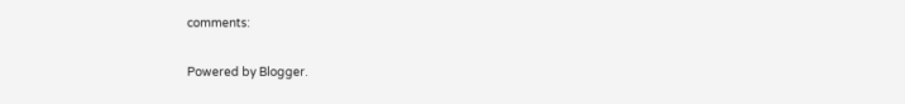comments:

Powered by Blogger.